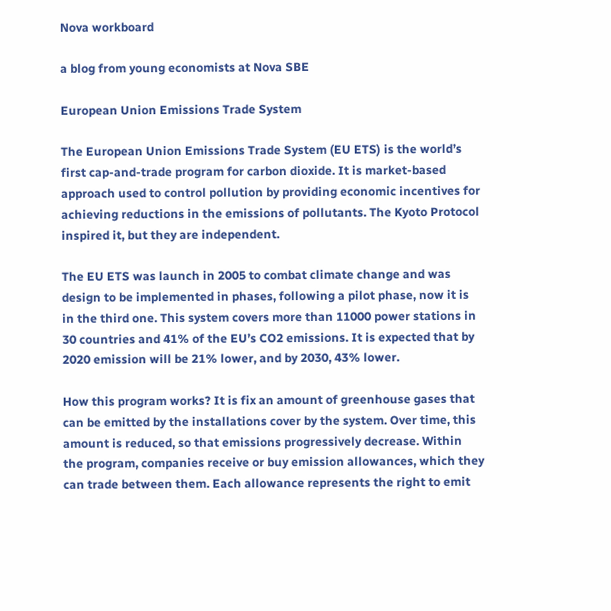Nova workboard

a blog from young economists at Nova SBE

European Union Emissions Trade System

The European Union Emissions Trade System (EU ETS) is the world’s first cap-and-trade program for carbon dioxide. It is market-based approach used to control pollution by providing economic incentives for achieving reductions in the emissions of pollutants. The Kyoto Protocol inspired it, but they are independent.

The EU ETS was launch in 2005 to combat climate change and was design to be implemented in phases, following a pilot phase, now it is in the third one. This system covers more than 11000 power stations in 30 countries and 41% of the EU’s CO2 emissions. It is expected that by 2020 emission will be 21% lower, and by 2030, 43% lower.

How this program works? It is fix an amount of greenhouse gases that can be emitted by the installations cover by the system. Over time, this amount is reduced, so that emissions progressively decrease. Within the program, companies receive or buy emission allowances, which they can trade between them. Each allowance represents the right to emit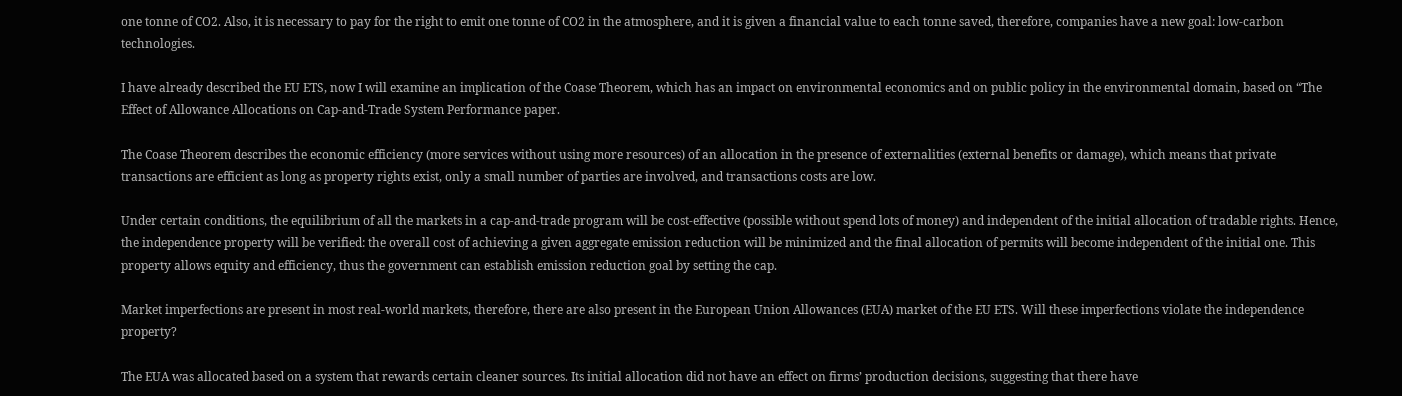one tonne of CO2. Also, it is necessary to pay for the right to emit one tonne of CO2 in the atmosphere, and it is given a financial value to each tonne saved, therefore, companies have a new goal: low-carbon technologies.

I have already described the EU ETS, now I will examine an implication of the Coase Theorem, which has an impact on environmental economics and on public policy in the environmental domain, based on “The Effect of Allowance Allocations on Cap-and-Trade System Performance paper.

The Coase Theorem describes the economic efficiency (more services without using more resources) of an allocation in the presence of externalities (external benefits or damage), which means that private transactions are efficient as long as property rights exist, only a small number of parties are involved, and transactions costs are low.

Under certain conditions, the equilibrium of all the markets in a cap-and-trade program will be cost-effective (possible without spend lots of money) and independent of the initial allocation of tradable rights. Hence, the independence property will be verified: the overall cost of achieving a given aggregate emission reduction will be minimized and the final allocation of permits will become independent of the initial one. This property allows equity and efficiency, thus the government can establish emission reduction goal by setting the cap.

Market imperfections are present in most real-world markets, therefore, there are also present in the European Union Allowances (EUA) market of the EU ETS. Will these imperfections violate the independence property?

The EUA was allocated based on a system that rewards certain cleaner sources. Its initial allocation did not have an effect on firms’ production decisions, suggesting that there have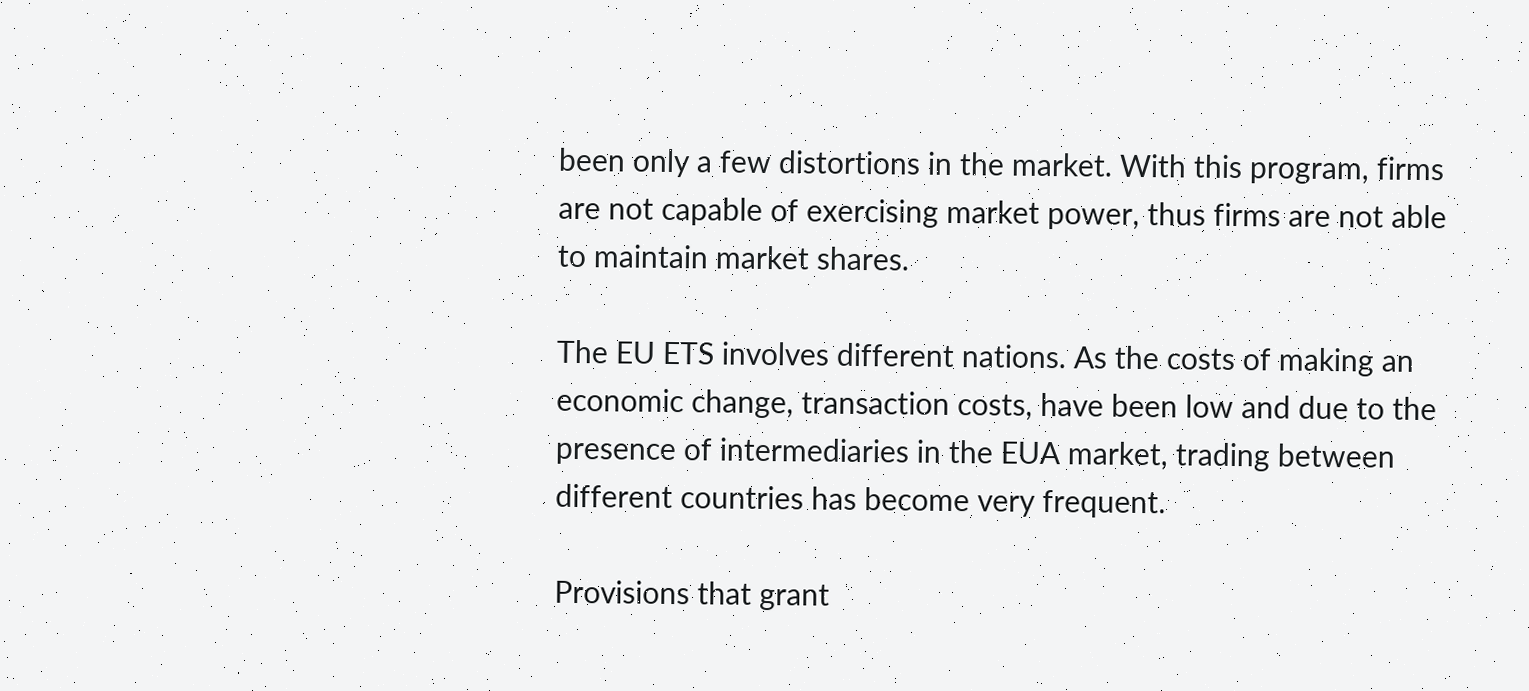been only a few distortions in the market. With this program, firms are not capable of exercising market power, thus firms are not able to maintain market shares.

The EU ETS involves different nations. As the costs of making an economic change, transaction costs, have been low and due to the presence of intermediaries in the EUA market, trading between different countries has become very frequent.

Provisions that grant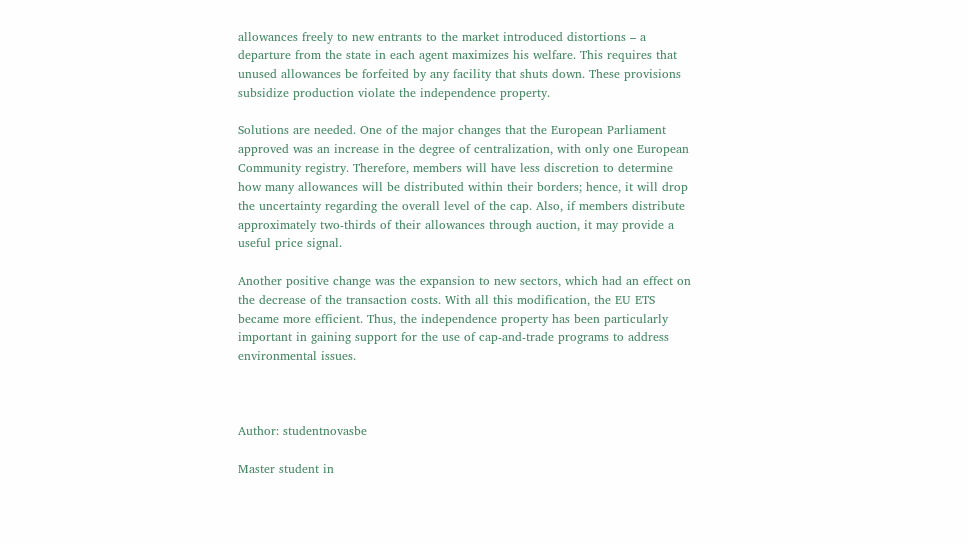allowances freely to new entrants to the market introduced distortions – a departure from the state in each agent maximizes his welfare. This requires that unused allowances be forfeited by any facility that shuts down. These provisions subsidize production violate the independence property.

Solutions are needed. One of the major changes that the European Parliament approved was an increase in the degree of centralization, with only one European Community registry. Therefore, members will have less discretion to determine how many allowances will be distributed within their borders; hence, it will drop the uncertainty regarding the overall level of the cap. Also, if members distribute approximately two-thirds of their allowances through auction, it may provide a useful price signal.

Another positive change was the expansion to new sectors, which had an effect on the decrease of the transaction costs. With all this modification, the EU ETS became more efficient. Thus, the independence property has been particularly important in gaining support for the use of cap-and-trade programs to address environmental issues.



Author: studentnovasbe

Master student in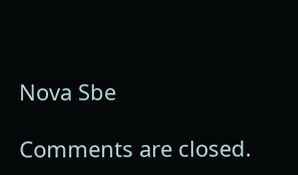Nova Sbe

Comments are closed.